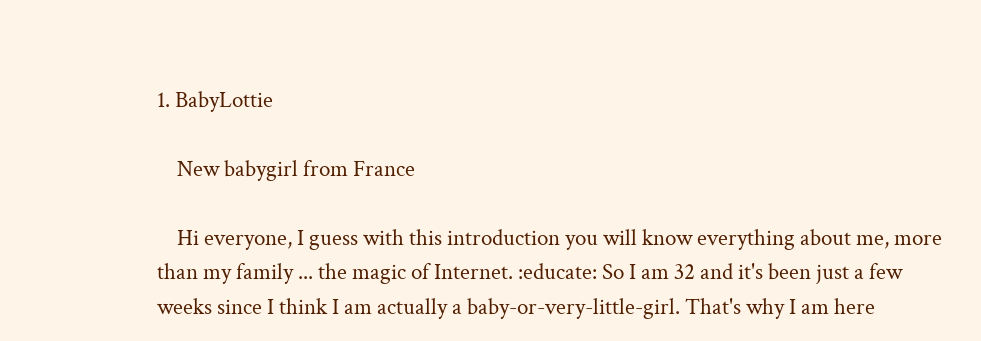1. BabyLottie

    New babygirl from France

    Hi everyone, I guess with this introduction you will know everything about me, more than my family ... the magic of Internet. :educate: So I am 32 and it's been just a few weeks since I think I am actually a baby-or-very-little-girl. That's why I am here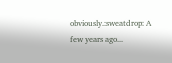obviously.:sweatdrop: A few years ago...